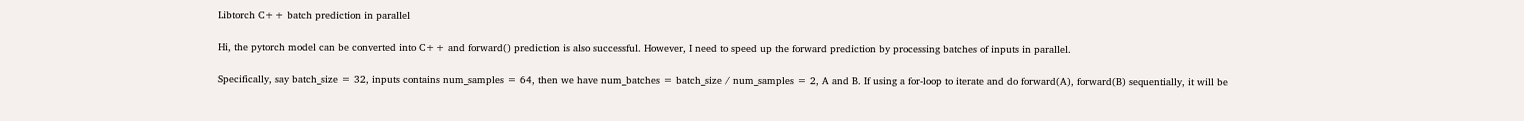Libtorch C++ batch prediction in parallel

Hi, the pytorch model can be converted into C++ and forward() prediction is also successful. However, I need to speed up the forward prediction by processing batches of inputs in parallel.

Specifically, say batch_size = 32, inputs contains num_samples = 64, then we have num_batches = batch_size / num_samples = 2, A and B. If using a for-loop to iterate and do forward(A), forward(B) sequentially, it will be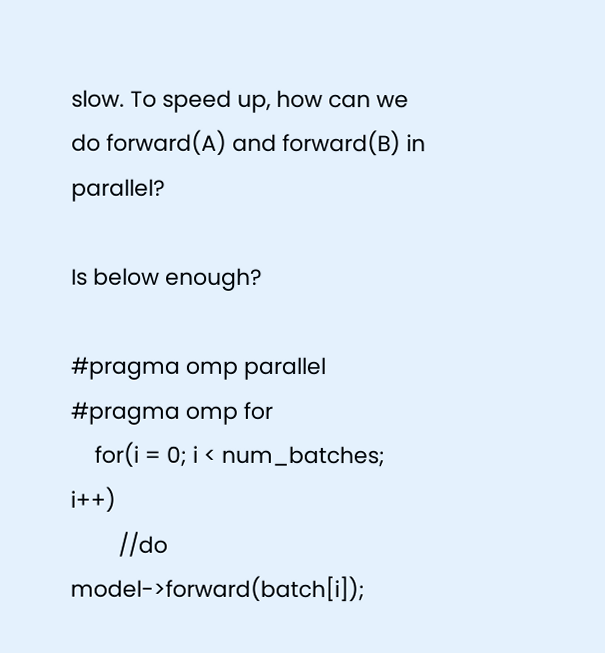slow. To speed up, how can we do forward(A) and forward(B) in parallel?

Is below enough?

#pragma omp parallel
#pragma omp for
    for(i = 0; i < num_batches; i++)
        //do model->forward(batch[i]);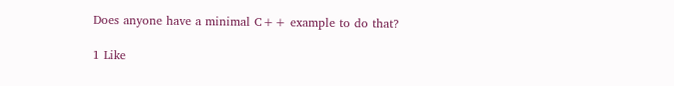Does anyone have a minimal C++ example to do that?

1 Like